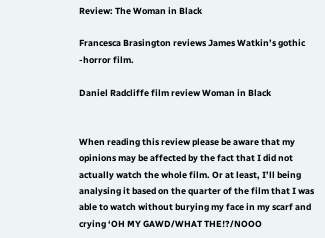Review: The Woman in Black

Francesca Brasington reviews James Watkin’s gothic -horror film.

Daniel Radcliffe film review Woman in Black


When reading this review please be aware that my opinions may be affected by the fact that I did not actually watch the whole film. Or at least, I’ll being analysing it based on the quarter of the film that I was able to watch without burying my face in my scarf and crying ‘OH MY GAWD/WHAT THE!?/NOOO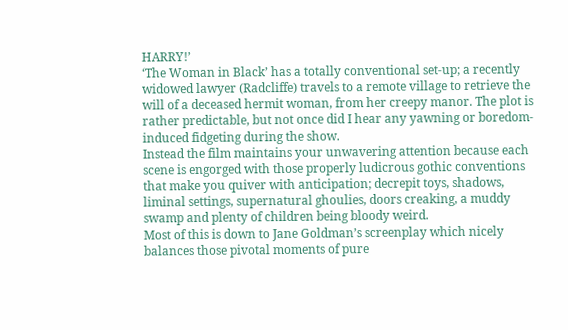HARRY!’
‘The Woman in Black’ has a totally conventional set-up; a recently widowed lawyer (Radcliffe) travels to a remote village to retrieve the will of a deceased hermit woman, from her creepy manor. The plot is rather predictable, but not once did I hear any yawning or boredom-induced fidgeting during the show.
Instead the film maintains your unwavering attention because each scene is engorged with those properly ludicrous gothic conventions that make you quiver with anticipation; decrepit toys, shadows, liminal settings, supernatural ghoulies, doors creaking, a muddy swamp and plenty of children being bloody weird.
Most of this is down to Jane Goldman’s screenplay which nicely balances those pivotal moments of pure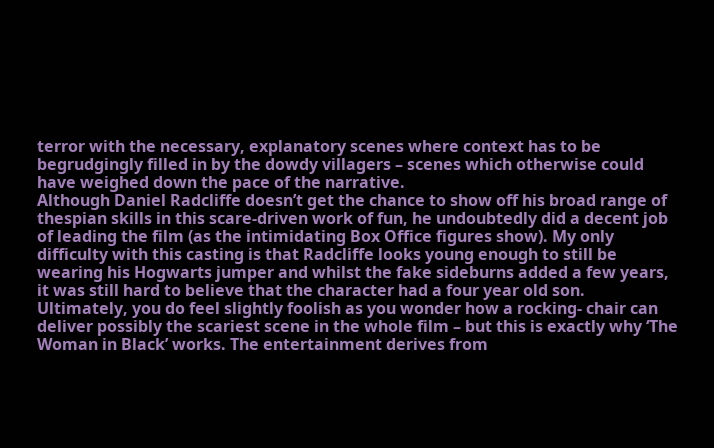terror with the necessary, explanatory scenes where context has to be begrudgingly filled in by the dowdy villagers – scenes which otherwise could have weighed down the pace of the narrative.
Although Daniel Radcliffe doesn’t get the chance to show off his broad range of thespian skills in this scare-driven work of fun, he undoubtedly did a decent job of leading the film (as the intimidating Box Office figures show). My only difficulty with this casting is that Radcliffe looks young enough to still be wearing his Hogwarts jumper and whilst the fake sideburns added a few years, it was still hard to believe that the character had a four year old son.
Ultimately, you do feel slightly foolish as you wonder how a rocking- chair can deliver possibly the scariest scene in the whole film – but this is exactly why ‘The Woman in Black’ works. The entertainment derives from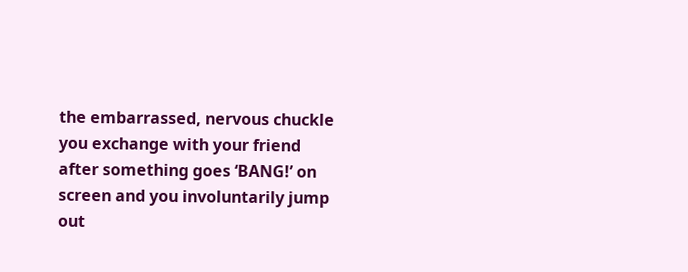the embarrassed, nervous chuckle you exchange with your friend after something goes ‘BANG!’ on screen and you involuntarily jump out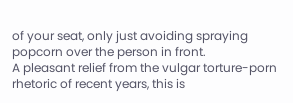of your seat, only just avoiding spraying popcorn over the person in front.
A pleasant relief from the vulgar torture-porn rhetoric of recent years, this is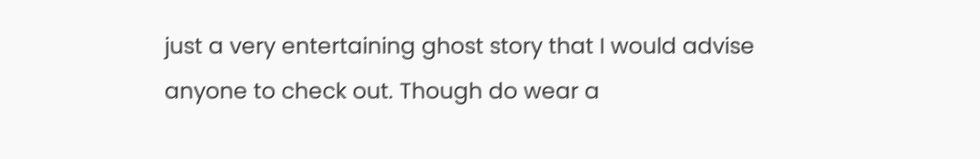just a very entertaining ghost story that I would advise anyone to check out. Though do wear a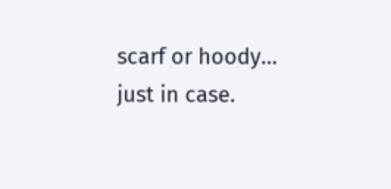scarf or hoody… just in case.